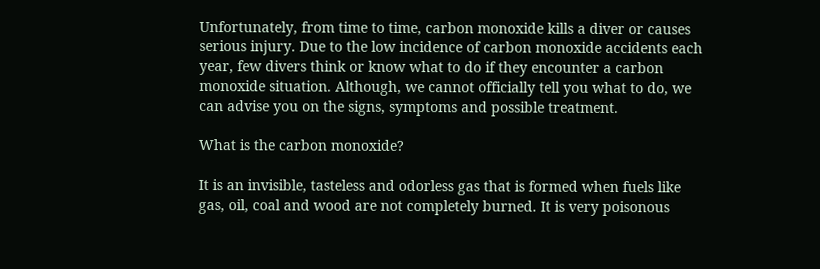Unfortunately, from time to time, carbon monoxide kills a diver or causes serious injury. Due to the low incidence of carbon monoxide accidents each year, few divers think or know what to do if they encounter a carbon monoxide situation. Although, we cannot officially tell you what to do, we can advise you on the signs, symptoms and possible treatment.

What is the carbon monoxide?

It is an invisible, tasteless and odorless gas that is formed when fuels like gas, oil, coal and wood are not completely burned. It is very poisonous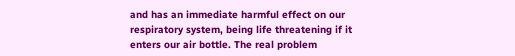and has an immediate harmful effect on our respiratory system, being life threatening if it enters our air bottle. The real problem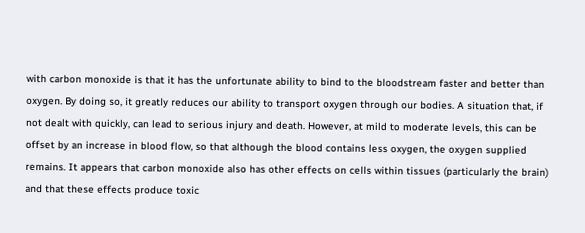with carbon monoxide is that it has the unfortunate ability to bind to the bloodstream faster and better than oxygen. By doing so, it greatly reduces our ability to transport oxygen through our bodies. A situation that, if not dealt with quickly, can lead to serious injury and death. However, at mild to moderate levels, this can be offset by an increase in blood flow, so that although the blood contains less oxygen, the oxygen supplied remains. It appears that carbon monoxide also has other effects on cells within tissues (particularly the brain) and that these effects produce toxic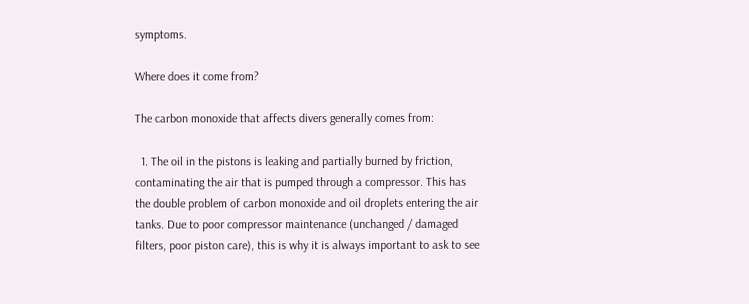symptoms.

Where does it come from?

The carbon monoxide that affects divers generally comes from:

  1. The oil in the pistons is leaking and partially burned by friction, contaminating the air that is pumped through a compressor. This has the double problem of carbon monoxide and oil droplets entering the air tanks. Due to poor compressor maintenance (unchanged / damaged filters, poor piston care), this is why it is always important to ask to see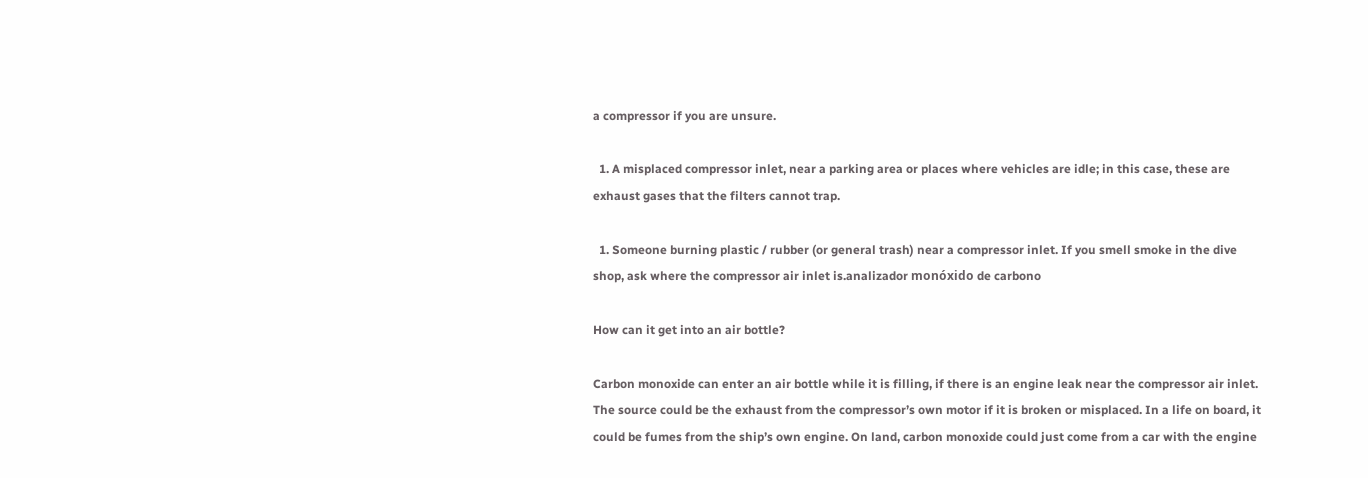a compressor if you are unsure.

  1. A misplaced compressor inlet, near a parking area or places where vehicles are idle; in this case, these are exhaust gases that the filters cannot trap.

  1. Someone burning plastic / rubber (or general trash) near a compressor inlet. If you smell smoke in the dive shop, ask where the compressor air inlet is.analizador monóxido de carbono

How can it get into an air bottle?

Carbon monoxide can enter an air bottle while it is filling, if there is an engine leak near the compressor air inlet. The source could be the exhaust from the compressor’s own motor if it is broken or misplaced. In a life on board, it could be fumes from the ship’s own engine. On land, carbon monoxide could just come from a car with the engine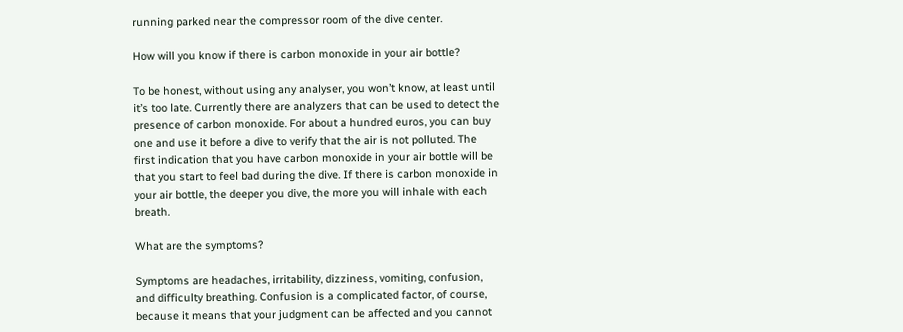running parked near the compressor room of the dive center.

How will you know if there is carbon monoxide in your air bottle?

To be honest, without using any analyser, you won’t know, at least until it’s too late. Currently there are analyzers that can be used to detect the presence of carbon monoxide. For about a hundred euros, you can buy one and use it before a dive to verify that the air is not polluted. The first indication that you have carbon monoxide in your air bottle will be that you start to feel bad during the dive. If there is carbon monoxide in your air bottle, the deeper you dive, the more you will inhale with each breath.

What are the symptoms?

Symptoms are headaches, irritability, dizziness, vomiting, confusion, and difficulty breathing. Confusion is a complicated factor, of course, because it means that your judgment can be affected and you cannot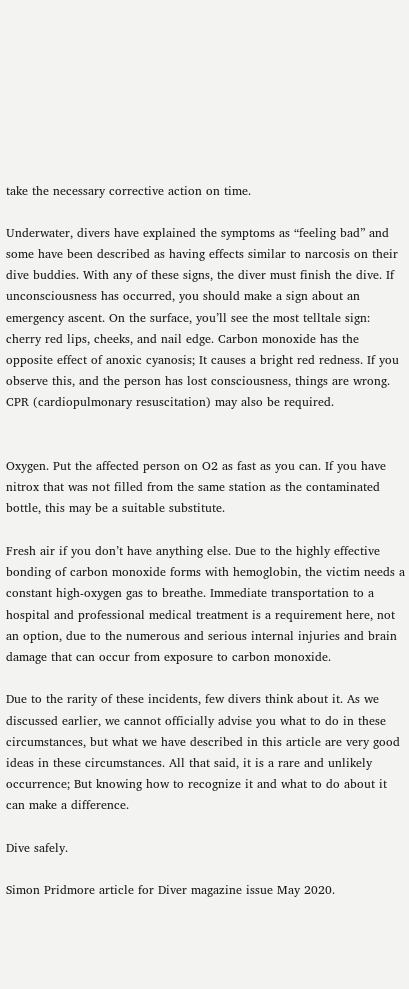take the necessary corrective action on time.

Underwater, divers have explained the symptoms as “feeling bad” and some have been described as having effects similar to narcosis on their dive buddies. With any of these signs, the diver must finish the dive. If unconsciousness has occurred, you should make a sign about an emergency ascent. On the surface, you’ll see the most telltale sign: cherry red lips, cheeks, and nail edge. Carbon monoxide has the opposite effect of anoxic cyanosis; It causes a bright red redness. If you observe this, and the person has lost consciousness, things are wrong. CPR (cardiopulmonary resuscitation) may also be required.


Oxygen. Put the affected person on O2 as fast as you can. If you have nitrox that was not filled from the same station as the contaminated bottle, this may be a suitable substitute.

Fresh air if you don’t have anything else. Due to the highly effective bonding of carbon monoxide forms with hemoglobin, the victim needs a constant high-oxygen gas to breathe. Immediate transportation to a hospital and professional medical treatment is a requirement here, not an option, due to the numerous and serious internal injuries and brain damage that can occur from exposure to carbon monoxide.

Due to the rarity of these incidents, few divers think about it. As we discussed earlier, we cannot officially advise you what to do in these circumstances, but what we have described in this article are very good ideas in these circumstances. All that said, it is a rare and unlikely occurrence; But knowing how to recognize it and what to do about it can make a difference.

Dive safely.

Simon Pridmore article for Diver magazine issue May 2020.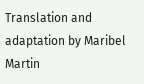Translation and adaptation by Maribel Martin